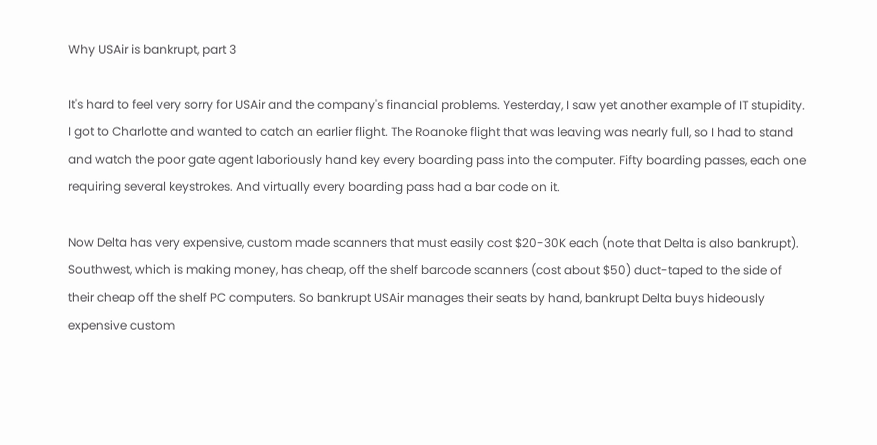Why USAir is bankrupt, part 3

It's hard to feel very sorry for USAir and the company's financial problems. Yesterday, I saw yet another example of IT stupidity. I got to Charlotte and wanted to catch an earlier flight. The Roanoke flight that was leaving was nearly full, so I had to stand and watch the poor gate agent laboriously hand key every boarding pass into the computer. Fifty boarding passes, each one requiring several keystrokes. And virtually every boarding pass had a bar code on it.

Now Delta has very expensive, custom made scanners that must easily cost $20-30K each (note that Delta is also bankrupt). Southwest, which is making money, has cheap, off the shelf barcode scanners (cost about $50) duct-taped to the side of their cheap off the shelf PC computers. So bankrupt USAir manages their seats by hand, bankrupt Delta buys hideously expensive custom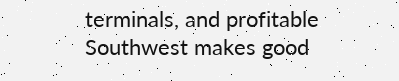terminals, and profitable Southwest makes good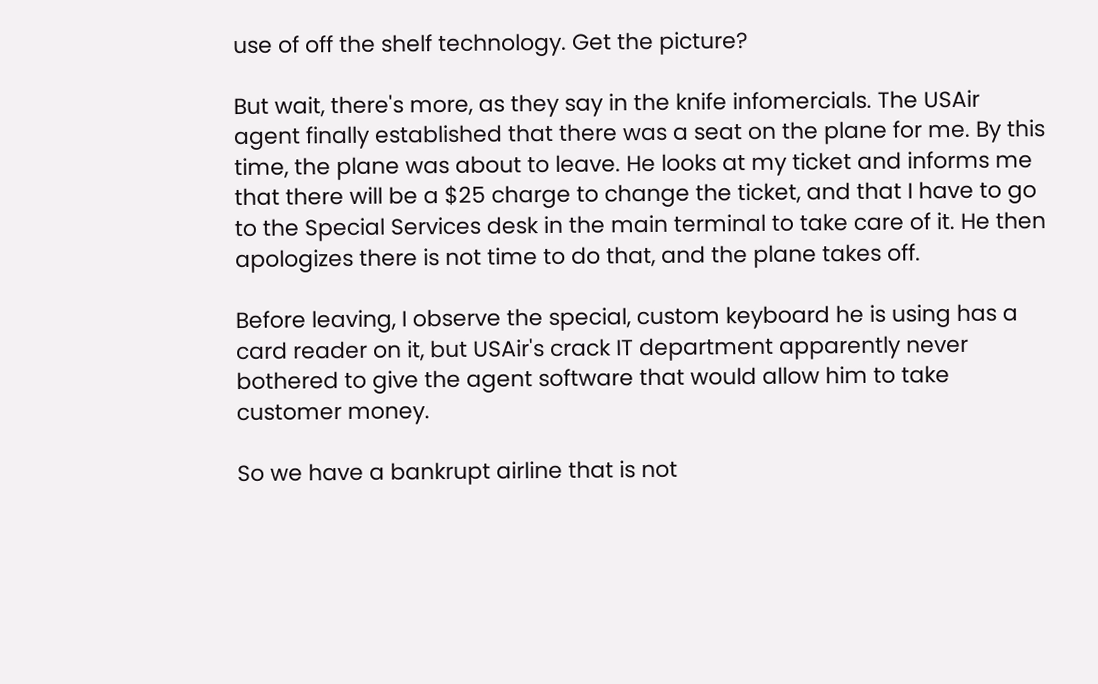use of off the shelf technology. Get the picture?

But wait, there's more, as they say in the knife infomercials. The USAir agent finally established that there was a seat on the plane for me. By this time, the plane was about to leave. He looks at my ticket and informs me that there will be a $25 charge to change the ticket, and that I have to go to the Special Services desk in the main terminal to take care of it. He then apologizes there is not time to do that, and the plane takes off.

Before leaving, I observe the special, custom keyboard he is using has a card reader on it, but USAir's crack IT department apparently never bothered to give the agent software that would allow him to take customer money.

So we have a bankrupt airline that is not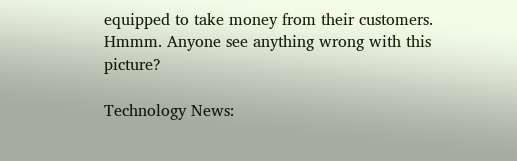equipped to take money from their customers. Hmmm. Anyone see anything wrong with this picture?

Technology News: